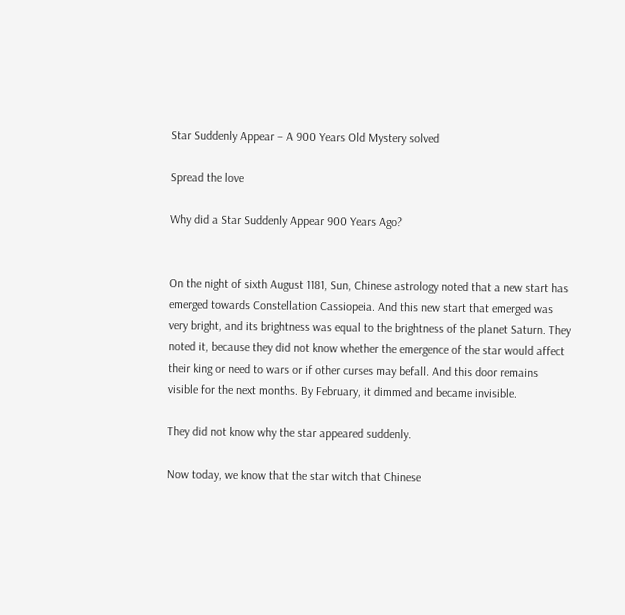Star Suddenly Appear – A 900 Years Old Mystery solved

Spread the love

Why did a Star Suddenly Appear 900 Years Ago?


On the night of sixth August 1181, Sun, Chinese astrology noted that a new start has emerged towards Constellation Cassiopeia. And this new start that emerged was very bright, and its brightness was equal to the brightness of the planet Saturn. They noted it, because they did not know whether the emergence of the star would affect their king or need to wars or if other curses may befall. And this door remains visible for the next months. By February, it dimmed and became invisible.

They did not know why the star appeared suddenly.

Now today, we know that the star witch that Chinese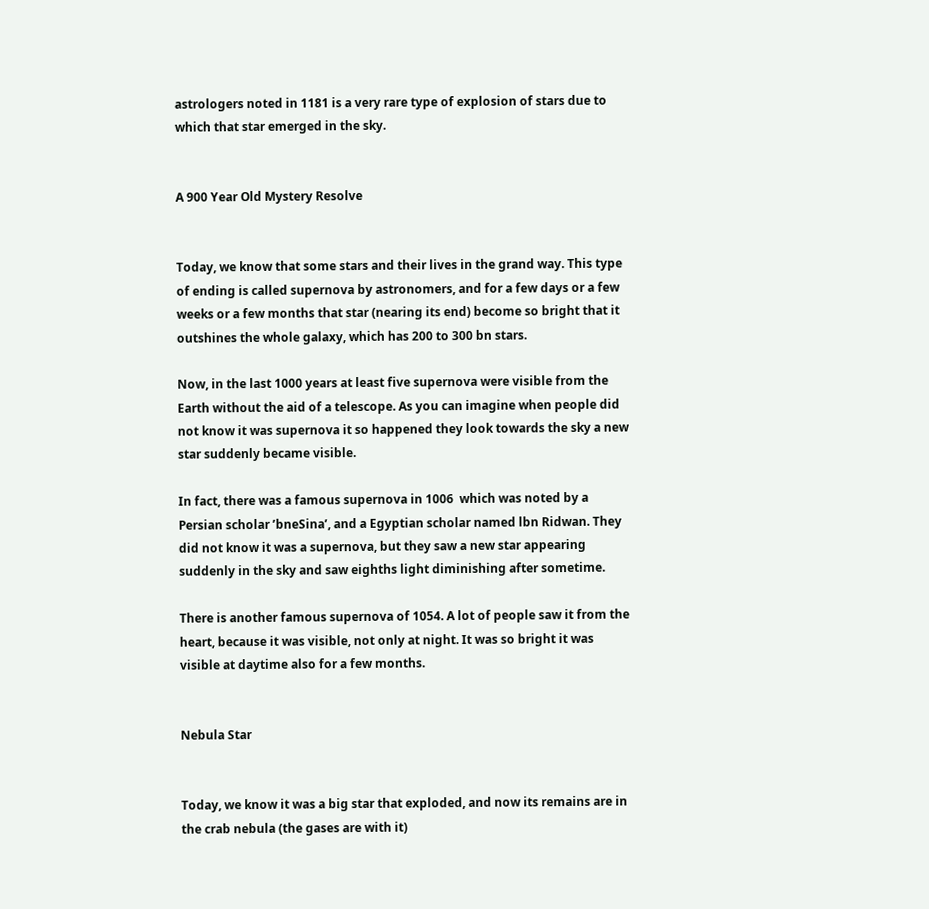astrologers noted in 1181 is a very rare type of explosion of stars due to which that star emerged in the sky.


A 900 Year Old Mystery Resolve


Today, we know that some stars and their lives in the grand way. This type of ending is called supernova by astronomers, and for a few days or a few weeks or a few months that star (nearing its end) become so bright that it outshines the whole galaxy, which has 200 to 300 bn stars.

Now, in the last 1000 years at least five supernova were visible from the Earth without the aid of a telescope. As you can imagine when people did not know it was supernova it so happened they look towards the sky a new star suddenly became visible.

In fact, there was a famous supernova in 1006  which was noted by a Persian scholar ’bneSina’, and a Egyptian scholar named lbn Ridwan. They did not know it was a supernova, but they saw a new star appearing suddenly in the sky and saw eighths light diminishing after sometime.

There is another famous supernova of 1054. A lot of people saw it from the heart, because it was visible, not only at night. It was so bright it was visible at daytime also for a few months.


Nebula Star


Today, we know it was a big star that exploded, and now its remains are in the crab nebula (the gases are with it)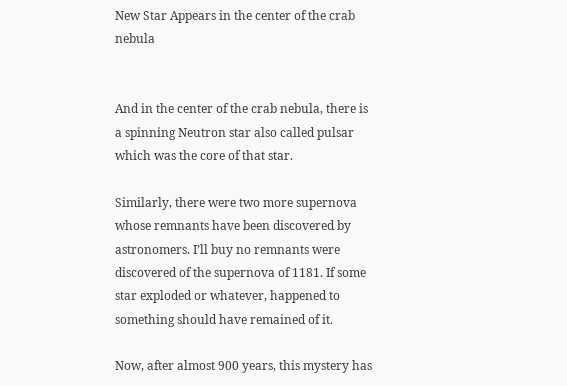New Star Appears in the center of the crab nebula


And in the center of the crab nebula, there is a spinning Neutron star also called pulsar which was the core of that star.

Similarly, there were two more supernova whose remnants have been discovered by astronomers. I’ll buy no remnants were discovered of the supernova of 1181. If some star exploded or whatever, happened to something should have remained of it.

Now, after almost 900 years, this mystery has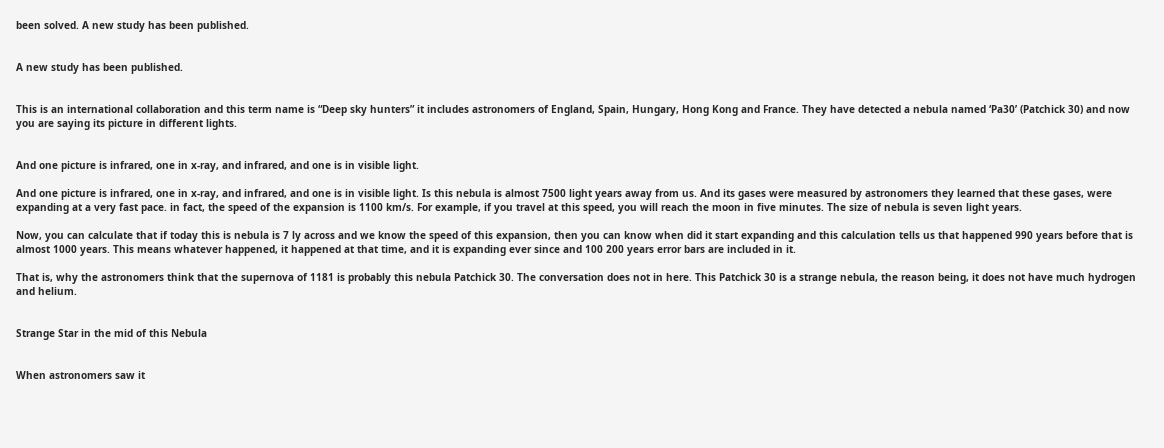been solved. A new study has been published.


A new study has been published.


This is an international collaboration and this term name is “Deep sky hunters” it includes astronomers of England, Spain, Hungary, Hong Kong and France. They have detected a nebula named ‘Pa30’ (Patchick 30) and now you are saying its picture in different lights.


And one picture is infrared, one in x-ray, and infrared, and one is in visible light.

And one picture is infrared, one in x-ray, and infrared, and one is in visible light. Is this nebula is almost 7500 light years away from us. And its gases were measured by astronomers they learned that these gases, were expanding at a very fast pace. in fact, the speed of the expansion is 1100 km/s. For example, if you travel at this speed, you will reach the moon in five minutes. The size of nebula is seven light years.

Now, you can calculate that if today this is nebula is 7 ly across and we know the speed of this expansion, then you can know when did it start expanding and this calculation tells us that happened 990 years before that is almost 1000 years. This means whatever happened, it happened at that time, and it is expanding ever since and 100 200 years error bars are included in it.

That is, why the astronomers think that the supernova of 1181 is probably this nebula Patchick 30. The conversation does not in here. This Patchick 30 is a strange nebula, the reason being, it does not have much hydrogen and helium.


Strange Star in the mid of this Nebula


When astronomers saw it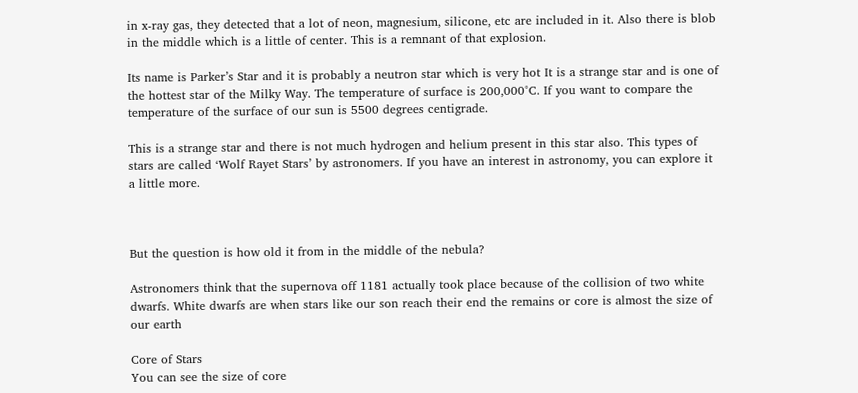in x-ray gas, they detected that a lot of neon, magnesium, silicone, etc are included in it. Also there is blob in the middle which is a little of center. This is a remnant of that explosion.

Its name is Parker’s Star and it is probably a neutron star which is very hot It is a strange star and is one of the hottest star of the Milky Way. The temperature of surface is 200,000°C. If you want to compare the temperature of the surface of our sun is 5500 degrees centigrade.

This is a strange star and there is not much hydrogen and helium present in this star also. This types of stars are called ‘Wolf Rayet Stars’ by astronomers. If you have an interest in astronomy, you can explore it a little more.



But the question is how old it from in the middle of the nebula?

Astronomers think that the supernova off 1181 actually took place because of the collision of two white dwarfs. White dwarfs are when stars like our son reach their end the remains or core is almost the size of our earth

Core of Stars
You can see the size of core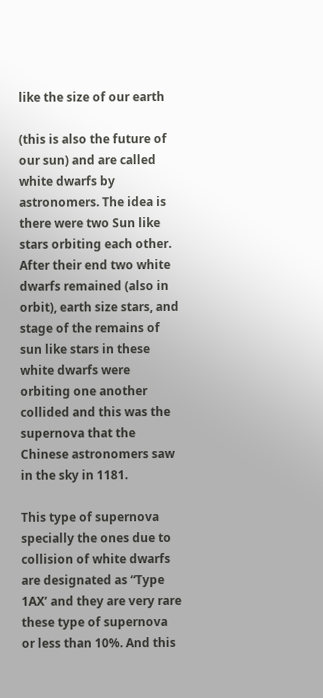like the size of our earth

(this is also the future of our sun) and are called white dwarfs by astronomers. The idea is there were two Sun like stars orbiting each other. After their end two white dwarfs remained (also in orbit), earth size stars, and stage of the remains of sun like stars in these white dwarfs were orbiting one another collided and this was the supernova that the Chinese astronomers saw in the sky in 1181.

This type of supernova specially the ones due to collision of white dwarfs are designated as “Type 1AX’ and they are very rare these type of supernova or less than 10%. And this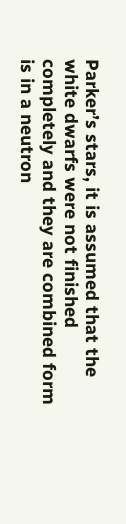Parker’s stars, it is assumed that the white dwarfs were not finished completely and they are combined form is in a neutron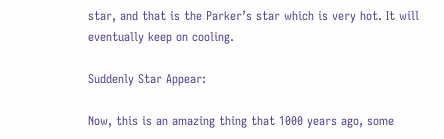star, and that is the Parker’s star which is very hot. It will eventually keep on cooling.

Suddenly Star Appear:

Now, this is an amazing thing that 1000 years ago, some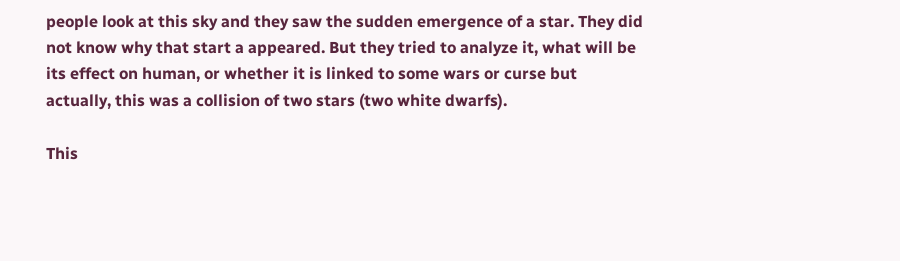people look at this sky and they saw the sudden emergence of a star. They did not know why that start a appeared. But they tried to analyze it, what will be its effect on human, or whether it is linked to some wars or curse but actually, this was a collision of two stars (two white dwarfs).

This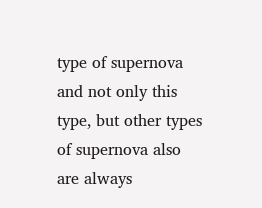type of supernova and not only this type, but other types of supernova also are always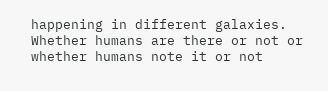happening in different galaxies. Whether humans are there or not or whether humans note it or not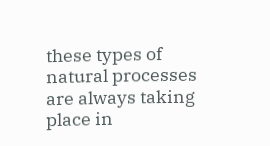these types of natural processes are always taking place in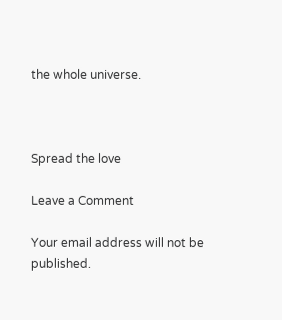the whole universe.



Spread the love

Leave a Comment

Your email address will not be published.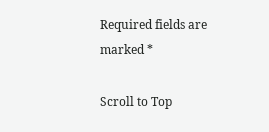Required fields are marked *

Scroll to Top